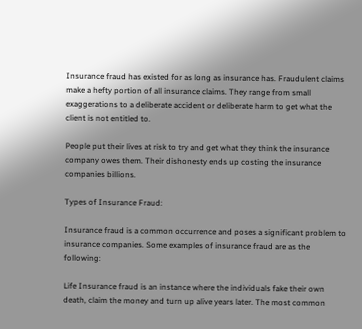Insurance fraud has existed for as long as insurance has. Fraudulent claims make a hefty portion of all insurance claims. They range from small exaggerations to a deliberate accident or deliberate harm to get what the client is not entitled to.

People put their lives at risk to try and get what they think the insurance company owes them. Their dishonesty ends up costing the insurance companies billions.

Types of Insurance Fraud:

Insurance fraud is a common occurrence and poses a significant problem to insurance companies. Some examples of insurance fraud are as the following:

Life Insurance fraud is an instance where the individuals fake their own death, claim the money and turn up alive years later. The most common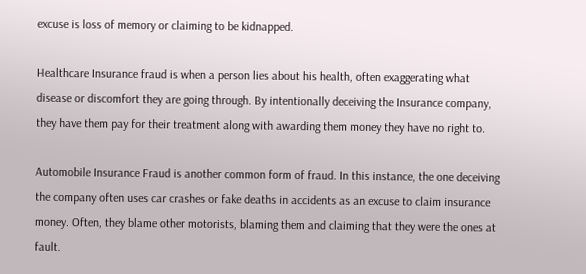excuse is loss of memory or claiming to be kidnapped.

Healthcare Insurance fraud is when a person lies about his health, often exaggerating what disease or discomfort they are going through. By intentionally deceiving the Insurance company, they have them pay for their treatment along with awarding them money they have no right to.

Automobile Insurance Fraud is another common form of fraud. In this instance, the one deceiving the company often uses car crashes or fake deaths in accidents as an excuse to claim insurance money. Often, they blame other motorists, blaming them and claiming that they were the ones at fault.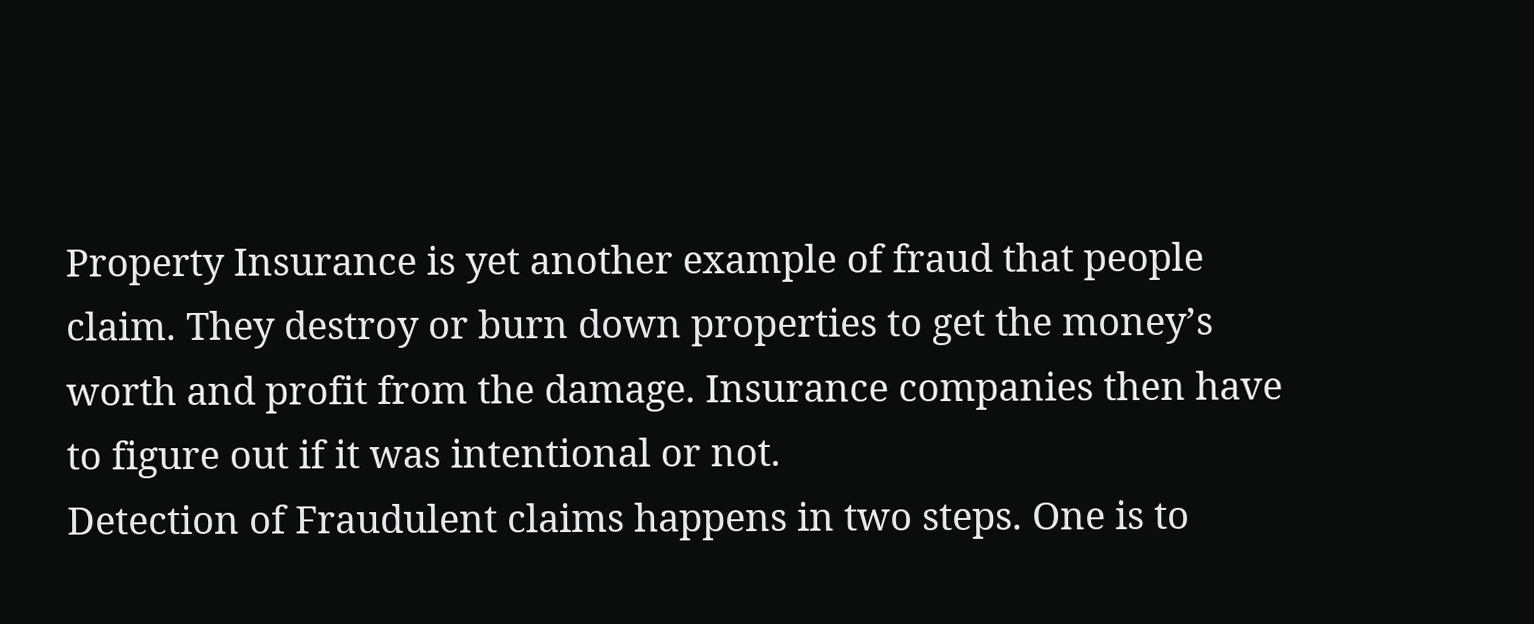Property Insurance is yet another example of fraud that people claim. They destroy or burn down properties to get the money’s worth and profit from the damage. Insurance companies then have to figure out if it was intentional or not.
Detection of Fraudulent claims happens in two steps. One is to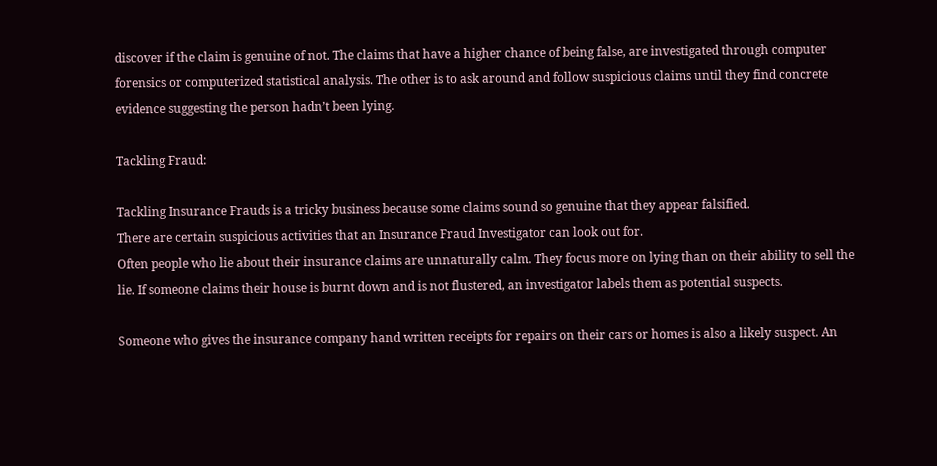discover if the claim is genuine of not. The claims that have a higher chance of being false, are investigated through computer forensics or computerized statistical analysis. The other is to ask around and follow suspicious claims until they find concrete evidence suggesting the person hadn’t been lying.

Tackling Fraud:

Tackling Insurance Frauds is a tricky business because some claims sound so genuine that they appear falsified.
There are certain suspicious activities that an Insurance Fraud Investigator can look out for.
Often people who lie about their insurance claims are unnaturally calm. They focus more on lying than on their ability to sell the lie. If someone claims their house is burnt down and is not flustered, an investigator labels them as potential suspects.

Someone who gives the insurance company hand written receipts for repairs on their cars or homes is also a likely suspect. An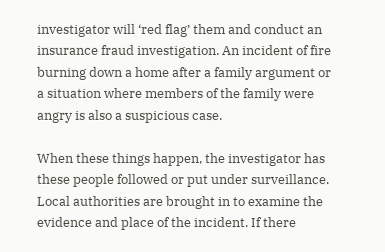investigator will ‘red flag’ them and conduct an insurance fraud investigation. An incident of fire burning down a home after a family argument or a situation where members of the family were angry is also a suspicious case.

When these things happen, the investigator has these people followed or put under surveillance. Local authorities are brought in to examine the evidence and place of the incident. If there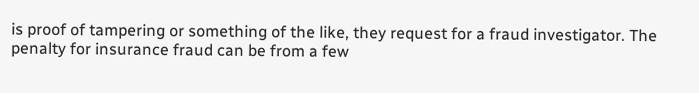is proof of tampering or something of the like, they request for a fraud investigator. The penalty for insurance fraud can be from a few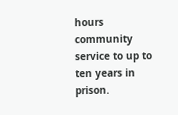hours community service to up to ten years in prison.